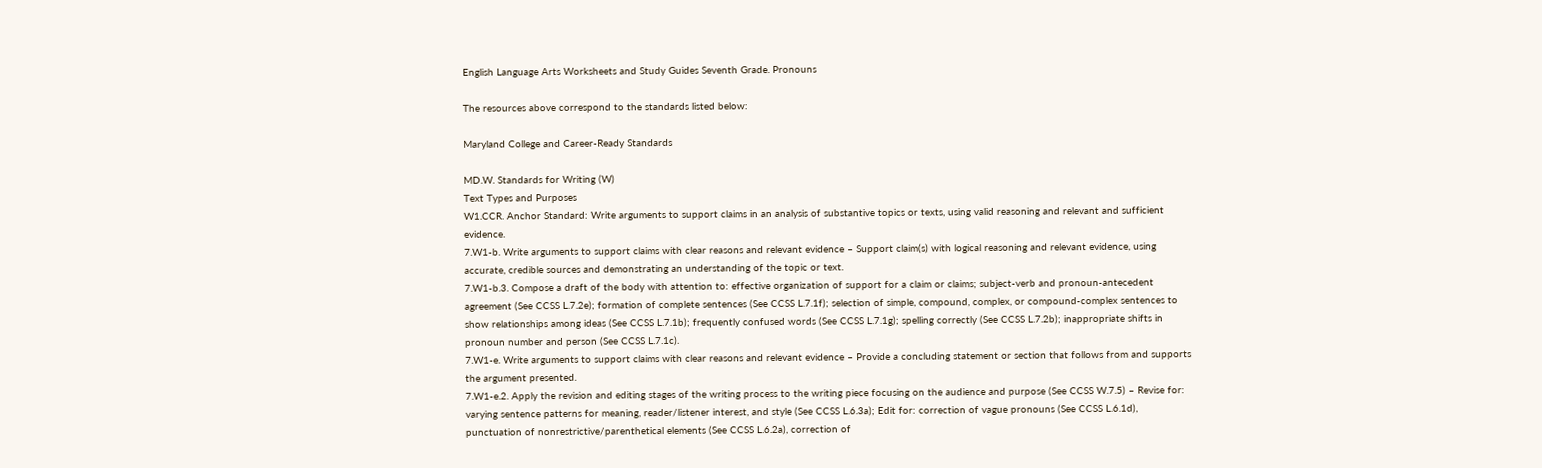English Language Arts Worksheets and Study Guides Seventh Grade. Pronouns

The resources above correspond to the standards listed below:

Maryland College and Career-Ready Standards

MD.W. Standards for Writing (W)
Text Types and Purposes
W1.CCR. Anchor Standard: Write arguments to support claims in an analysis of substantive topics or texts, using valid reasoning and relevant and sufficient evidence.
7.W1-b. Write arguments to support claims with clear reasons and relevant evidence – Support claim(s) with logical reasoning and relevant evidence, using accurate, credible sources and demonstrating an understanding of the topic or text.
7.W1-b.3. Compose a draft of the body with attention to: effective organization of support for a claim or claims; subject-verb and pronoun-antecedent agreement (See CCSS L.7.2e); formation of complete sentences (See CCSS L.7.1f); selection of simple, compound, complex, or compound-complex sentences to show relationships among ideas (See CCSS L.7.1b); frequently confused words (See CCSS L.7.1g); spelling correctly (See CCSS L.7.2b); inappropriate shifts in pronoun number and person (See CCSS L.7.1c).
7.W1-e. Write arguments to support claims with clear reasons and relevant evidence – Provide a concluding statement or section that follows from and supports the argument presented.
7.W1-e.2. Apply the revision and editing stages of the writing process to the writing piece focusing on the audience and purpose (See CCSS W.7.5) – Revise for: varying sentence patterns for meaning, reader/listener interest, and style (See CCSS L.6.3a); Edit for: correction of vague pronouns (See CCSS L.6.1d), punctuation of nonrestrictive/parenthetical elements (See CCSS L.6.2a), correction of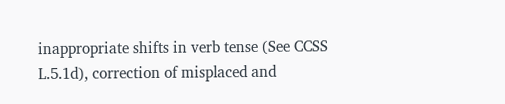inappropriate shifts in verb tense (See CCSS L.5.1d), correction of misplaced and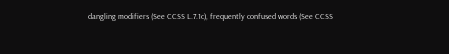dangling modifiers (See CCSS L.7.1c), frequently confused words (See CCSS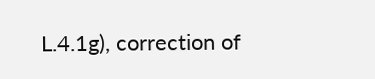L.4.1g), correction of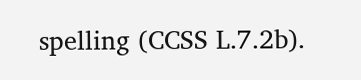spelling (CCSS L.7.2b).